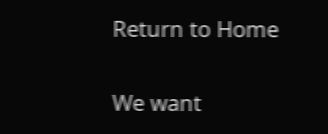Return to Home

We want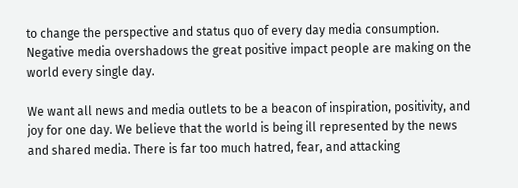to change the perspective and status quo of every day media consumption. Negative media overshadows the great positive impact people are making on the world every single day.

We want all news and media outlets to be a beacon of inspiration, positivity, and joy for one day. We believe that the world is being ill represented by the news and shared media. There is far too much hatred, fear, and attacking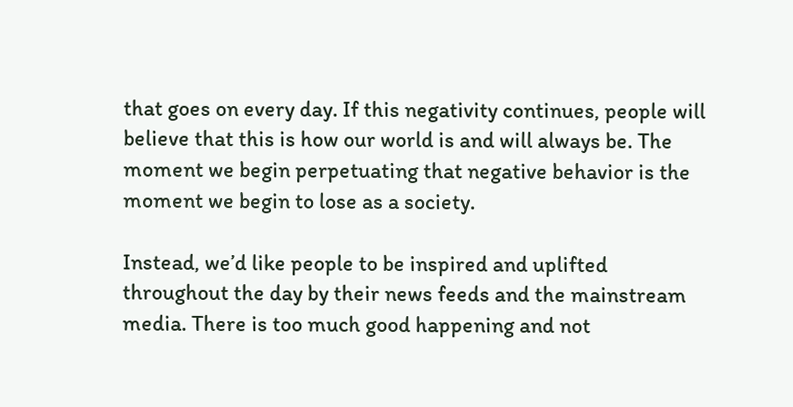that goes on every day. If this negativity continues, people will believe that this is how our world is and will always be. The moment we begin perpetuating that negative behavior is the moment we begin to lose as a society.

Instead, we’d like people to be inspired and uplifted throughout the day by their news feeds and the mainstream media. There is too much good happening and not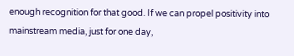enough recognition for that good. If we can propel positivity into mainstream media, just for one day,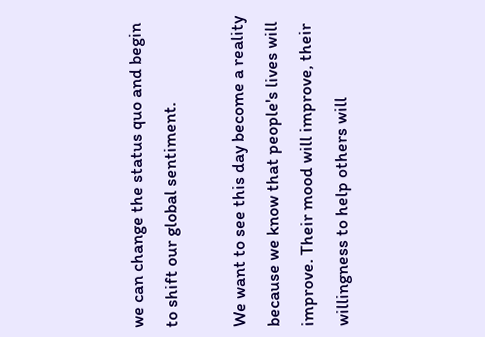we can change the status quo and begin to shift our global sentiment.

We want to see this day become a reality because we know that people's lives will improve. Their mood will improve, their willingness to help others will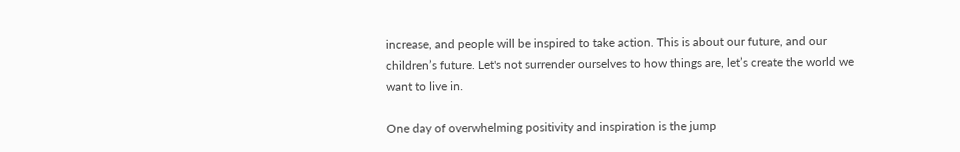increase, and people will be inspired to take action. This is about our future, and our children’s future. Let's not surrender ourselves to how things are, let’s create the world we want to live in.

One day of overwhelming positivity and inspiration is the jump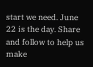start we need. June 22 is the day. Share and follow to help us make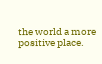the world a more positive place.